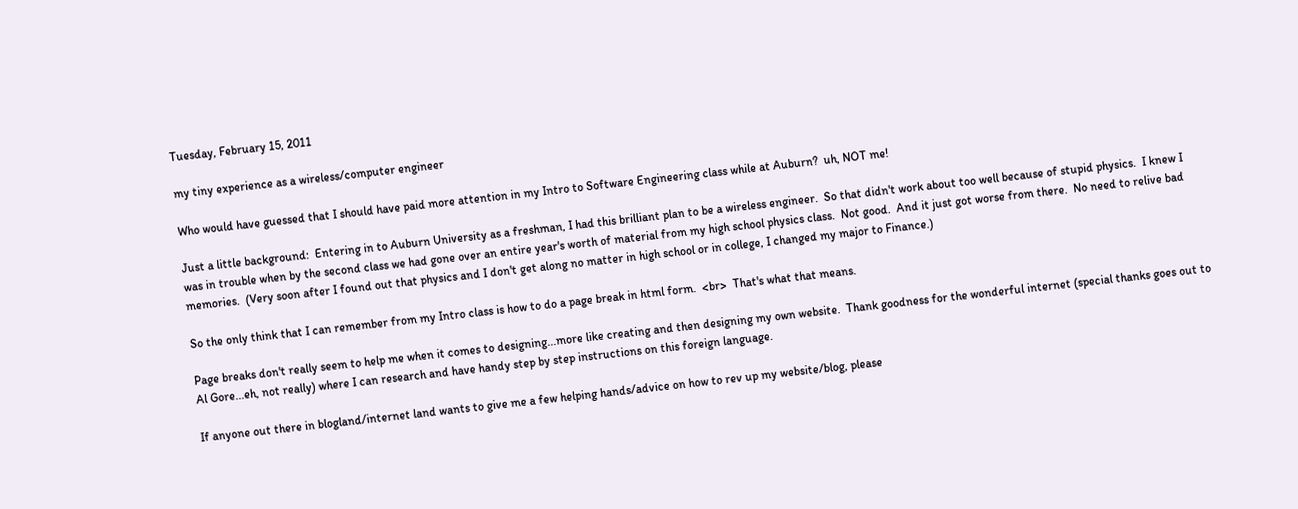Tuesday, February 15, 2011

my tiny experience as a wireless/computer engineer

Who would have guessed that I should have paid more attention in my Intro to Software Engineering class while at Auburn?  uh, NOT me!

Just a little background:  Entering in to Auburn University as a freshman, I had this brilliant plan to be a wireless engineer.  So that didn't work about too well because of stupid physics.  I knew I was in trouble when by the second class we had gone over an entire year's worth of material from my high school physics class.  Not good.  And it just got worse from there.  No need to relive bad memories.  (Very soon after I found out that physics and I don't get along no matter in high school or in college, I changed my major to Finance.)

So the only think that I can remember from my Intro class is how to do a page break in html form.  <br>  That's what that means.

Page breaks don't really seem to help me when it comes to designing...more like creating and then designing my own website.  Thank goodness for the wonderful internet (special thanks goes out to Al Gore...eh, not really) where I can research and have handy step by step instructions on this foreign language.

If anyone out there in blogland/internet land wants to give me a few helping hands/advice on how to rev up my website/blog, please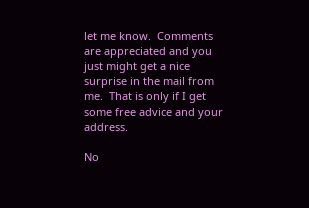let me know.  Comments are appreciated and you just might get a nice surprise in the mail from me.  That is only if I get some free advice and your address.

No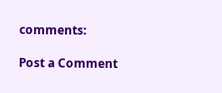comments:

Post a Comment